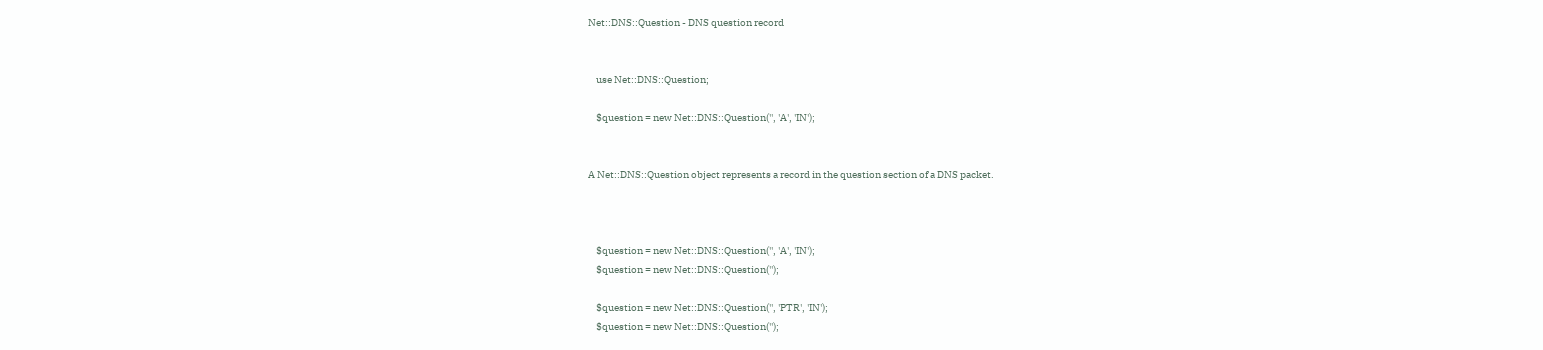Net::DNS::Question - DNS question record


    use Net::DNS::Question;

    $question = new Net::DNS::Question('', 'A', 'IN');


A Net::DNS::Question object represents a record in the question section of a DNS packet.



    $question = new Net::DNS::Question('', 'A', 'IN');
    $question = new Net::DNS::Question('');

    $question = new Net::DNS::Question('', 'PTR', 'IN');
    $question = new Net::DNS::Question('');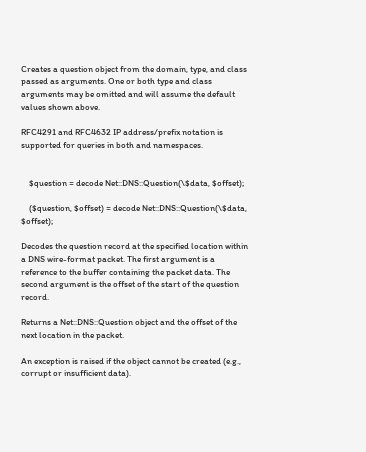Creates a question object from the domain, type, and class passed as arguments. One or both type and class arguments may be omitted and will assume the default values shown above.

RFC4291 and RFC4632 IP address/prefix notation is supported for queries in both and namespaces.


    $question = decode Net::DNS::Question(\$data, $offset);

    ($question, $offset) = decode Net::DNS::Question(\$data, $offset);

Decodes the question record at the specified location within a DNS wire-format packet. The first argument is a reference to the buffer containing the packet data. The second argument is the offset of the start of the question record.

Returns a Net::DNS::Question object and the offset of the next location in the packet.

An exception is raised if the object cannot be created (e.g., corrupt or insufficient data).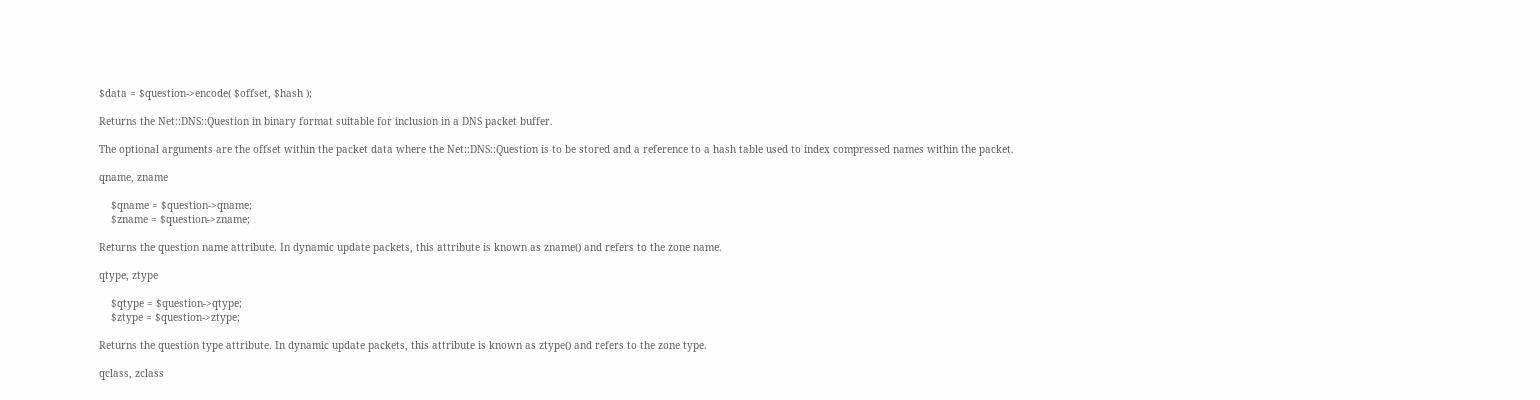$data = $question->encode( $offset, $hash );

Returns the Net::DNS::Question in binary format suitable for inclusion in a DNS packet buffer.

The optional arguments are the offset within the packet data where the Net::DNS::Question is to be stored and a reference to a hash table used to index compressed names within the packet.

qname, zname

    $qname = $question->qname;
    $zname = $question->zname;

Returns the question name attribute. In dynamic update packets, this attribute is known as zname() and refers to the zone name.

qtype, ztype

    $qtype = $question->qtype;
    $ztype = $question->ztype;

Returns the question type attribute. In dynamic update packets, this attribute is known as ztype() and refers to the zone type.

qclass, zclass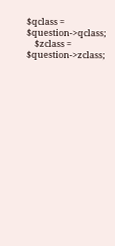$qclass = $question->qclass;
    $zclass = $question->zclass;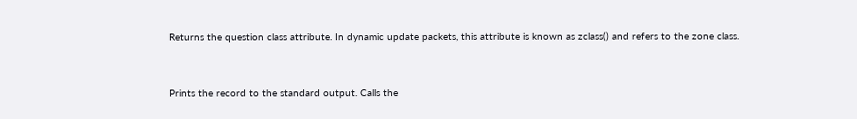Returns the question class attribute. In dynamic update packets, this attribute is known as zclass() and refers to the zone class.



Prints the record to the standard output. Calls the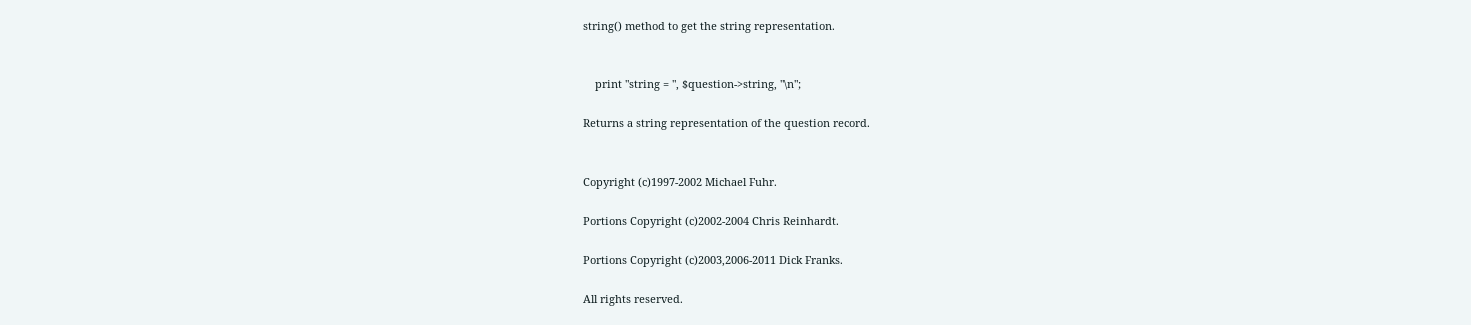string() method to get the string representation.


    print "string = ", $question->string, "\n";

Returns a string representation of the question record.


Copyright (c)1997-2002 Michael Fuhr.

Portions Copyright (c)2002-2004 Chris Reinhardt.

Portions Copyright (c)2003,2006-2011 Dick Franks.

All rights reserved.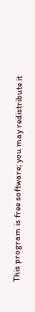This program is free software; you may redistribute it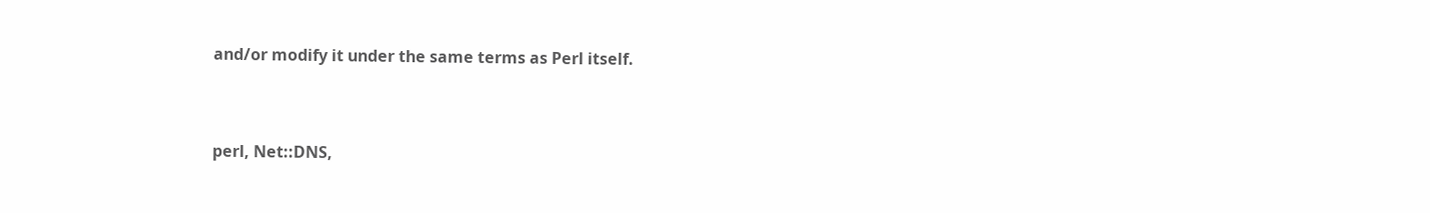and/or modify it under the same terms as Perl itself.


perl, Net::DNS,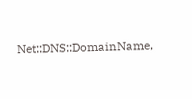Net::DNS::DomainName,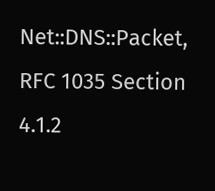Net::DNS::Packet, RFC 1035 Section 4.1.2